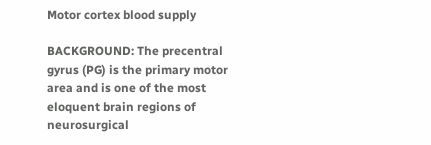Motor cortex blood supply

BACKGROUND: The precentral gyrus (PG) is the primary motor area and is one of the most eloquent brain regions of neurosurgical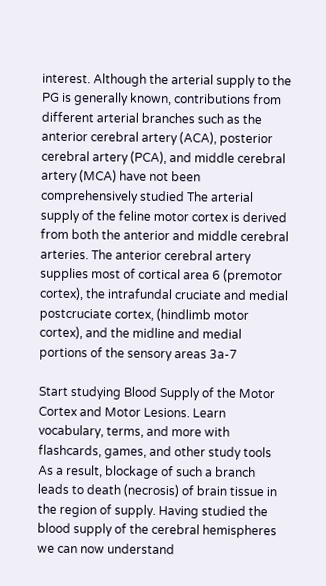interest. Although the arterial supply to the PG is generally known, contributions from different arterial branches such as the anterior cerebral artery (ACA), posterior cerebral artery (PCA), and middle cerebral artery (MCA) have not been comprehensively studied The arterial supply of the feline motor cortex is derived from both the anterior and middle cerebral arteries. The anterior cerebral artery supplies most of cortical area 6 (premotor cortex), the intrafundal cruciate and medial postcruciate cortex, (hindlimb motor cortex), and the midline and medial portions of the sensory areas 3a-7

Start studying Blood Supply of the Motor Cortex and Motor Lesions. Learn vocabulary, terms, and more with flashcards, games, and other study tools As a result, blockage of such a branch leads to death (necrosis) of brain tissue in the region of supply. Having studied the blood supply of the cerebral hemispheres we can now understand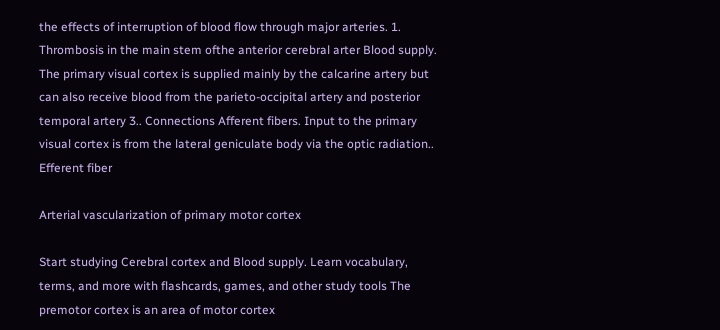the effects of interruption of blood flow through major arteries. 1. Thrombosis in the main stem ofthe anterior cerebral arter Blood supply. The primary visual cortex is supplied mainly by the calcarine artery but can also receive blood from the parieto-occipital artery and posterior temporal artery 3.. Connections Afferent fibers. Input to the primary visual cortex is from the lateral geniculate body via the optic radiation.. Efferent fiber

Arterial vascularization of primary motor cortex

Start studying Cerebral cortex and Blood supply. Learn vocabulary, terms, and more with flashcards, games, and other study tools The premotor cortex is an area of motor cortex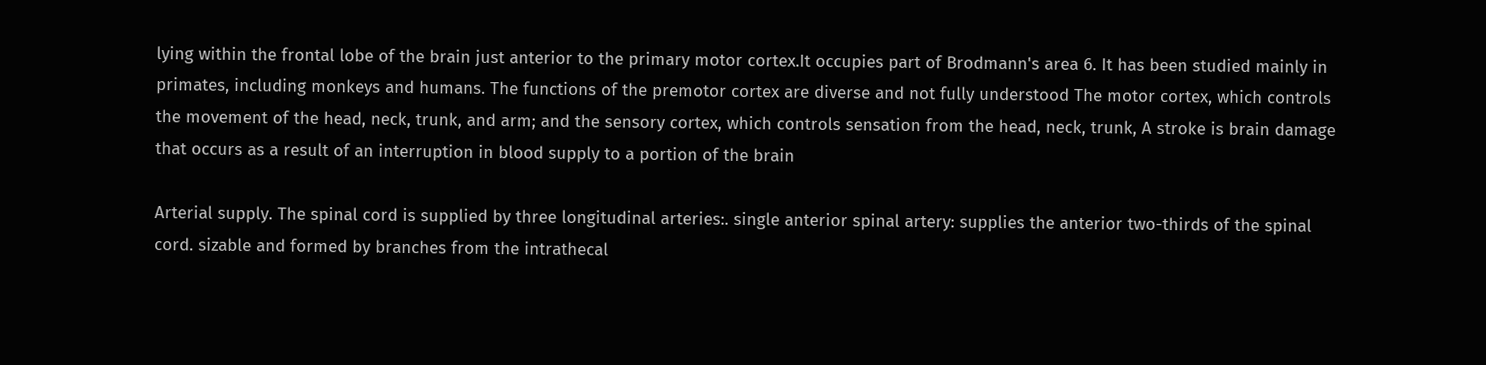lying within the frontal lobe of the brain just anterior to the primary motor cortex.It occupies part of Brodmann's area 6. It has been studied mainly in primates, including monkeys and humans. The functions of the premotor cortex are diverse and not fully understood The motor cortex, which controls the movement of the head, neck, trunk, and arm; and the sensory cortex, which controls sensation from the head, neck, trunk, A stroke is brain damage that occurs as a result of an interruption in blood supply to a portion of the brain

Arterial supply. The spinal cord is supplied by three longitudinal arteries:. single anterior spinal artery: supplies the anterior two-thirds of the spinal cord. sizable and formed by branches from the intrathecal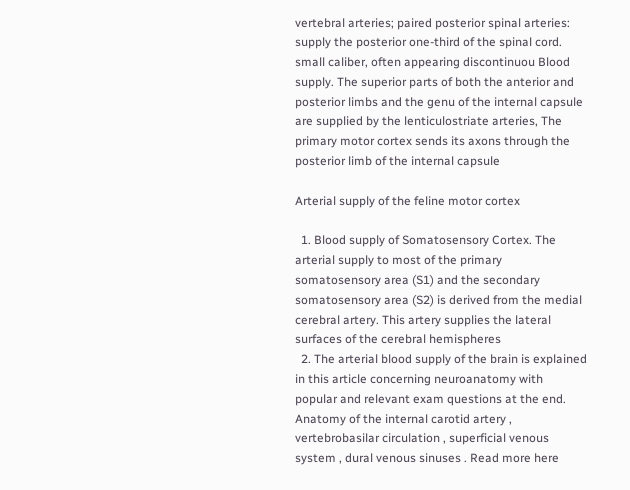vertebral arteries; paired posterior spinal arteries: supply the posterior one-third of the spinal cord. small caliber, often appearing discontinuou Blood supply. The superior parts of both the anterior and posterior limbs and the genu of the internal capsule are supplied by the lenticulostriate arteries, The primary motor cortex sends its axons through the posterior limb of the internal capsule

Arterial supply of the feline motor cortex

  1. Blood supply of Somatosensory Cortex. The arterial supply to most of the primary somatosensory area (S1) and the secondary somatosensory area (S2) is derived from the medial cerebral artery. This artery supplies the lateral surfaces of the cerebral hemispheres
  2. The arterial blood supply of the brain is explained in this article concerning neuroanatomy with popular and relevant exam questions at the end. Anatomy of the internal carotid artery , vertebrobasilar circulation , superficial venous system , dural venous sinuses . Read more here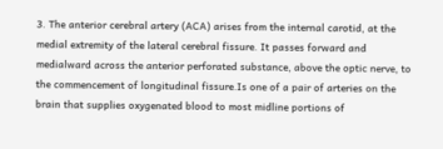3. The anterior cerebral artery (ACA) arises from the internal carotid, at the medial extremity of the lateral cerebral fissure. It passes forward and medialward across the anterior perforated substance, above the optic nerve, to the commencement of longitudinal fissure.Is one of a pair of arteries on the brain that supplies oxygenated blood to most midline portions of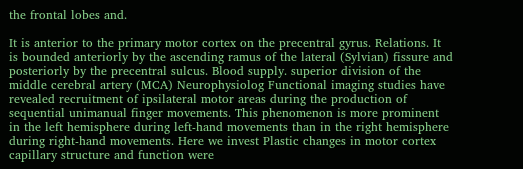the frontal lobes and.

It is anterior to the primary motor cortex on the precentral gyrus. Relations. It is bounded anteriorly by the ascending ramus of the lateral (Sylvian) fissure and posteriorly by the precentral sulcus. Blood supply. superior division of the middle cerebral artery (MCA) Neurophysiolog Functional imaging studies have revealed recruitment of ipsilateral motor areas during the production of sequential unimanual finger movements. This phenomenon is more prominent in the left hemisphere during left-hand movements than in the right hemisphere during right-hand movements. Here we invest Plastic changes in motor cortex capillary structure and function were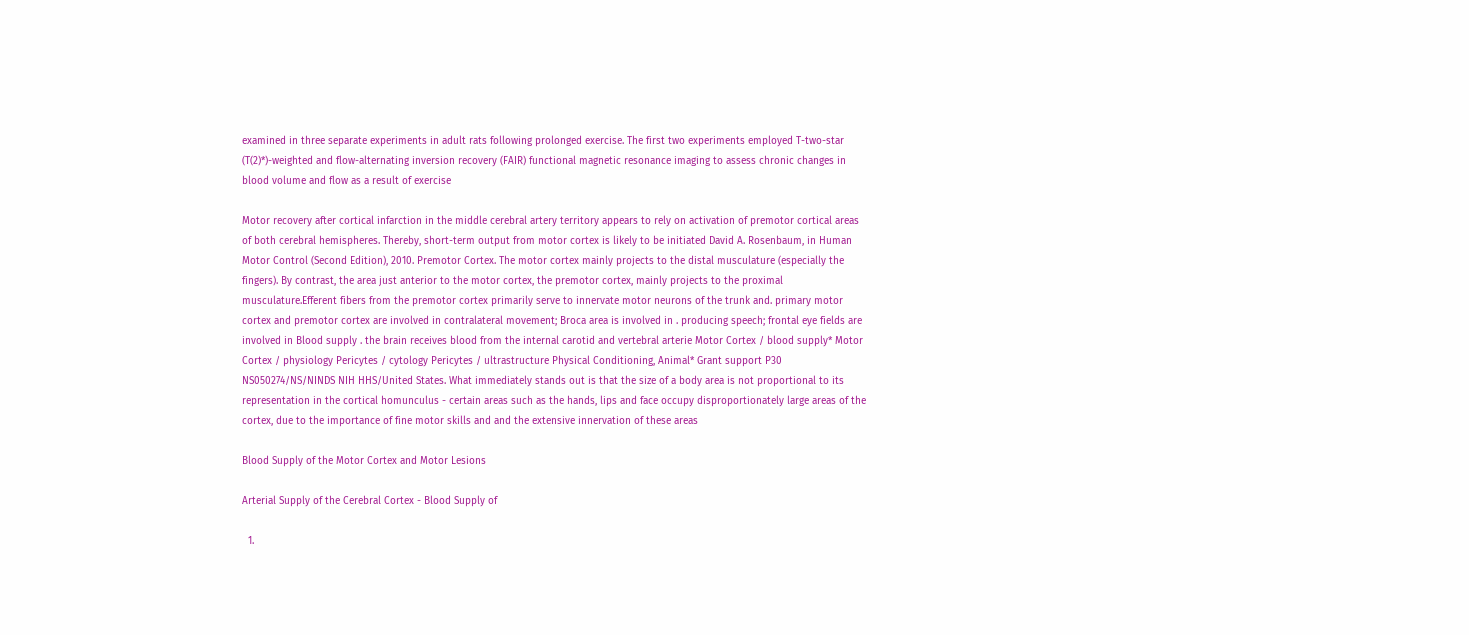examined in three separate experiments in adult rats following prolonged exercise. The first two experiments employed T-two-star (T(2)*)-weighted and flow-alternating inversion recovery (FAIR) functional magnetic resonance imaging to assess chronic changes in blood volume and flow as a result of exercise

Motor recovery after cortical infarction in the middle cerebral artery territory appears to rely on activation of premotor cortical areas of both cerebral hemispheres. Thereby, short-term output from motor cortex is likely to be initiated David A. Rosenbaum, in Human Motor Control (Second Edition), 2010. Premotor Cortex. The motor cortex mainly projects to the distal musculature (especially the fingers). By contrast, the area just anterior to the motor cortex, the premotor cortex, mainly projects to the proximal musculature.Efferent fibers from the premotor cortex primarily serve to innervate motor neurons of the trunk and. primary motor cortex and premotor cortex are involved in contralateral movement; Broca area is involved in . producing speech; frontal eye fields are involved in Blood supply . the brain receives blood from the internal carotid and vertebral arterie Motor Cortex / blood supply* Motor Cortex / physiology Pericytes / cytology Pericytes / ultrastructure Physical Conditioning, Animal* Grant support P30 NS050274/NS/NINDS NIH HHS/United States. What immediately stands out is that the size of a body area is not proportional to its representation in the cortical homunculus - certain areas such as the hands, lips and face occupy disproportionately large areas of the cortex, due to the importance of fine motor skills and and the extensive innervation of these areas

Blood Supply of the Motor Cortex and Motor Lesions

Arterial Supply of the Cerebral Cortex - Blood Supply of

  1.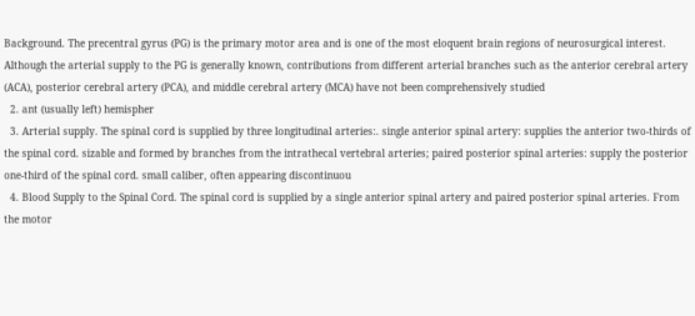Background. The precentral gyrus (PG) is the primary motor area and is one of the most eloquent brain regions of neurosurgical interest. Although the arterial supply to the PG is generally known, contributions from different arterial branches such as the anterior cerebral artery (ACA), posterior cerebral artery (PCA), and middle cerebral artery (MCA) have not been comprehensively studied
  2. ant (usually left) hemispher
  3. Arterial supply. The spinal cord is supplied by three longitudinal arteries:. single anterior spinal artery: supplies the anterior two-thirds of the spinal cord. sizable and formed by branches from the intrathecal vertebral arteries; paired posterior spinal arteries: supply the posterior one-third of the spinal cord. small caliber, often appearing discontinuou
  4. Blood Supply to the Spinal Cord. The spinal cord is supplied by a single anterior spinal artery and paired posterior spinal arteries. From the motor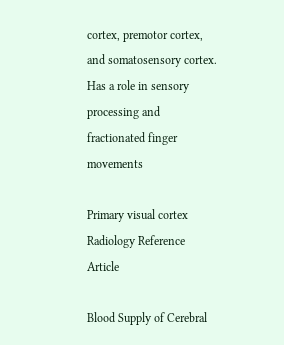cortex, premotor cortex, and somatosensory cortex. Has a role in sensory processing and fractionated finger movements

Primary visual cortex Radiology Reference Article

Blood Supply of Cerebral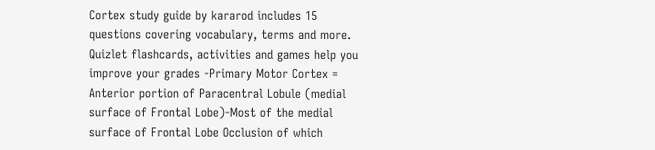Cortex study guide by kararod includes 15 questions covering vocabulary, terms and more. Quizlet flashcards, activities and games help you improve your grades -Primary Motor Cortex = Anterior portion of Paracentral Lobule (medial surface of Frontal Lobe)-Most of the medial surface of Frontal Lobe Occlusion of which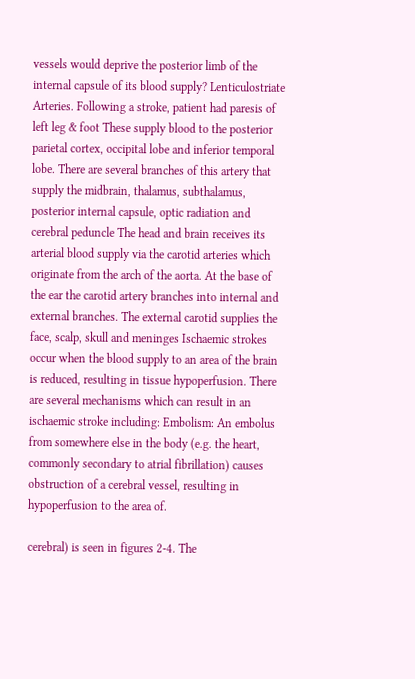vessels would deprive the posterior limb of the internal capsule of its blood supply? Lenticulostriate Arteries. Following a stroke, patient had paresis of left leg & foot These supply blood to the posterior parietal cortex, occipital lobe and inferior temporal lobe. There are several branches of this artery that supply the midbrain, thalamus, subthalamus, posterior internal capsule, optic radiation and cerebral peduncle The head and brain receives its arterial blood supply via the carotid arteries which originate from the arch of the aorta. At the base of the ear the carotid artery branches into internal and external branches. The external carotid supplies the face, scalp, skull and meninges Ischaemic strokes occur when the blood supply to an area of the brain is reduced, resulting in tissue hypoperfusion. There are several mechanisms which can result in an ischaemic stroke including: Embolism: An embolus from somewhere else in the body (e.g. the heart, commonly secondary to atrial fibrillation) causes obstruction of a cerebral vessel, resulting in hypoperfusion to the area of.

cerebral) is seen in figures 2-4. The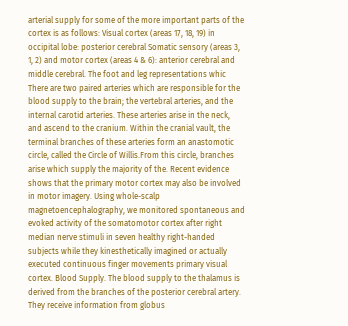arterial supply for some of the more important parts of the cortex is as follows: Visual cortex (areas 17, 18, 19) in occipital lobe: posterior cerebral Somatic sensory (areas 3, 1, 2) and motor cortex (areas 4 & 6): anterior cerebral and middle cerebral. The foot and leg representations whic There are two paired arteries which are responsible for the blood supply to the brain; the vertebral arteries, and the internal carotid arteries. These arteries arise in the neck, and ascend to the cranium. Within the cranial vault, the terminal branches of these arteries form an anastomotic circle, called the Circle of Willis.From this circle, branches arise which supply the majority of the. Recent evidence shows that the primary motor cortex may also be involved in motor imagery. Using whole-scalp magnetoencephalography, we monitored spontaneous and evoked activity of the somatomotor cortex after right median nerve stimuli in seven healthy right-handed subjects while they kinesthetically imagined or actually executed continuous finger movements primary visual cortex. Blood Supply. The blood supply to the thalamus is derived from the branches of the posterior cerebral artery. They receive information from globus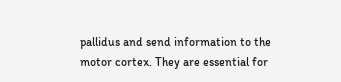pallidus and send information to the motor cortex. They are essential for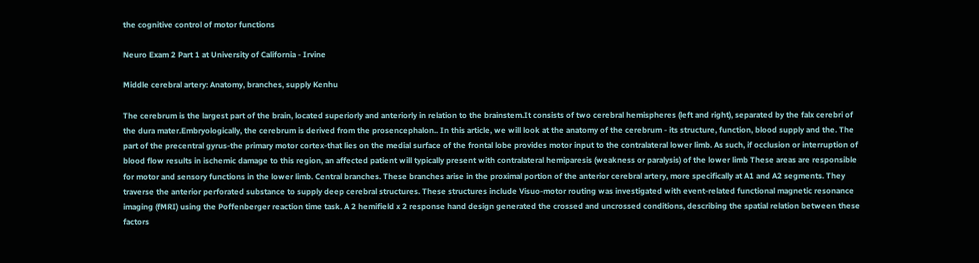the cognitive control of motor functions

Neuro Exam 2 Part 1 at University of California - Irvine

Middle cerebral artery: Anatomy, branches, supply Kenhu

The cerebrum is the largest part of the brain, located superiorly and anteriorly in relation to the brainstem.It consists of two cerebral hemispheres (left and right), separated by the falx cerebri of the dura mater.Embryologically, the cerebrum is derived from the prosencephalon.. In this article, we will look at the anatomy of the cerebrum - its structure, function, blood supply and the. The part of the precentral gyrus-the primary motor cortex-that lies on the medial surface of the frontal lobe provides motor input to the contralateral lower limb. As such, if occlusion or interruption of blood flow results in ischemic damage to this region, an affected patient will typically present with contralateral hemiparesis (weakness or paralysis) of the lower limb These areas are responsible for motor and sensory functions in the lower limb. Central branches. These branches arise in the proximal portion of the anterior cerebral artery, more specifically at A1 and A2 segments. They traverse the anterior perforated substance to supply deep cerebral structures. These structures include Visuo-motor routing was investigated with event-related functional magnetic resonance imaging (fMRI) using the Poffenberger reaction time task. A 2 hemifield x 2 response hand design generated the crossed and uncrossed conditions, describing the spatial relation between these factors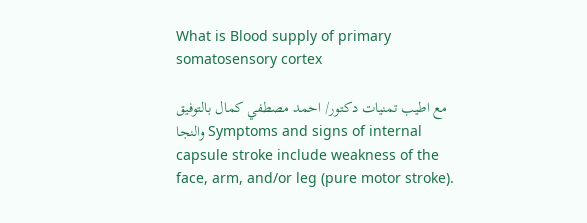What is Blood supply of primary somatosensory cortex

مع اطيب تمنيات دكتور/ احمد مصطفي كمال بالتوفيق والنجا Symptoms and signs of internal capsule stroke include weakness of the face, arm, and/or leg (pure motor stroke).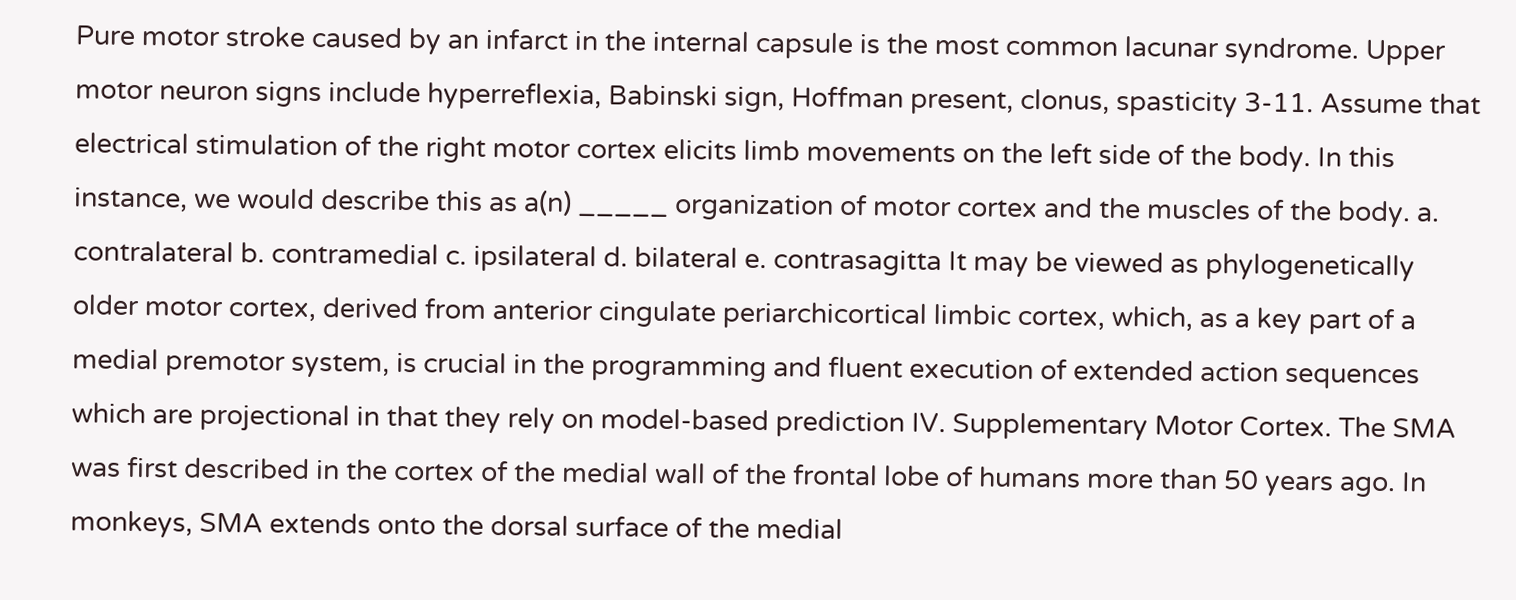Pure motor stroke caused by an infarct in the internal capsule is the most common lacunar syndrome. Upper motor neuron signs include hyperreflexia, Babinski sign, Hoffman present, clonus, spasticity 3-11. Assume that electrical stimulation of the right motor cortex elicits limb movements on the left side of the body. In this instance, we would describe this as a(n) _____ organization of motor cortex and the muscles of the body. a. contralateral b. contramedial c. ipsilateral d. bilateral e. contrasagitta It may be viewed as phylogenetically older motor cortex, derived from anterior cingulate periarchicortical limbic cortex, which, as a key part of a medial premotor system, is crucial in the programming and fluent execution of extended action sequences which are projectional in that they rely on model-based prediction IV. Supplementary Motor Cortex. The SMA was first described in the cortex of the medial wall of the frontal lobe of humans more than 50 years ago. In monkeys, SMA extends onto the dorsal surface of the medial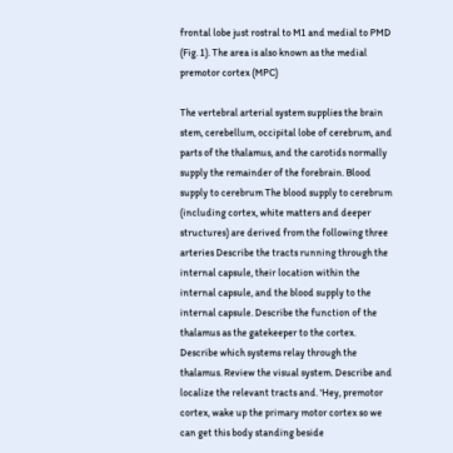frontal lobe just rostral to M1 and medial to PMD (Fig. 1). The area is also known as the medial premotor cortex (MPC)

The vertebral arterial system supplies the brain stem, cerebellum, occipital lobe of cerebrum, and parts of the thalamus, and the carotids normally supply the remainder of the forebrain. Blood supply to cerebrum The blood supply to cerebrum (including cortex, white matters and deeper structures) are derived from the following three arteries Describe the tracts running through the internal capsule, their location within the internal capsule, and the blood supply to the internal capsule. Describe the function of the thalamus as the gatekeeper to the cortex. Describe which systems relay through the thalamus. Review the visual system. Describe and localize the relevant tracts and. 'Hey, premotor cortex, wake up the primary motor cortex so we can get this body standing beside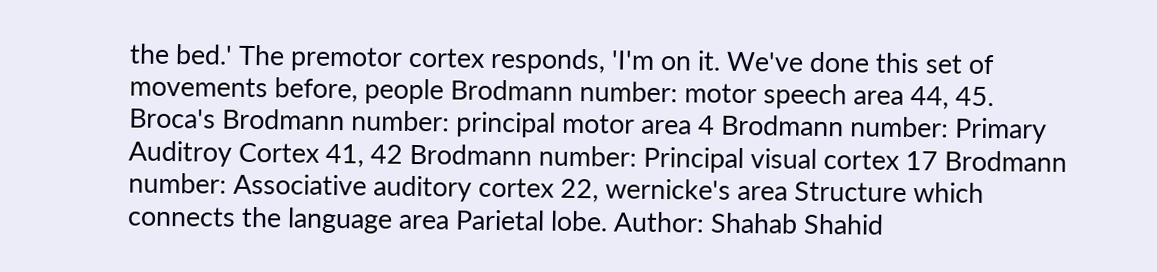the bed.' The premotor cortex responds, 'I'm on it. We've done this set of movements before, people Brodmann number: motor speech area 44, 45. Broca's Brodmann number: principal motor area 4 Brodmann number: Primary Auditroy Cortex 41, 42 Brodmann number: Principal visual cortex 17 Brodmann number: Associative auditory cortex 22, wernicke's area Structure which connects the language area Parietal lobe. Author: Shahab Shahid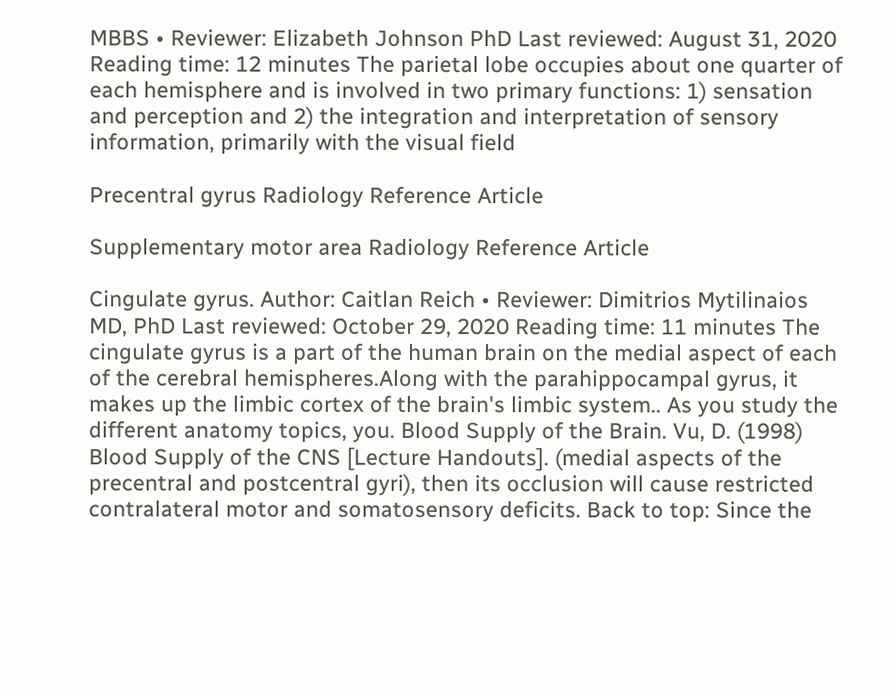MBBS • Reviewer: Elizabeth Johnson PhD Last reviewed: August 31, 2020 Reading time: 12 minutes The parietal lobe occupies about one quarter of each hemisphere and is involved in two primary functions: 1) sensation and perception and 2) the integration and interpretation of sensory information, primarily with the visual field

Precentral gyrus Radiology Reference Article

Supplementary motor area Radiology Reference Article

Cingulate gyrus. Author: Caitlan Reich • Reviewer: Dimitrios Mytilinaios MD, PhD Last reviewed: October 29, 2020 Reading time: 11 minutes The cingulate gyrus is a part of the human brain on the medial aspect of each of the cerebral hemispheres.Along with the parahippocampal gyrus, it makes up the limbic cortex of the brain's limbic system.. As you study the different anatomy topics, you. Blood Supply of the Brain. Vu, D. (1998) Blood Supply of the CNS [Lecture Handouts]. (medial aspects of the precentral and postcentral gyri), then its occlusion will cause restricted contralateral motor and somatosensory deficits. Back to top: Since the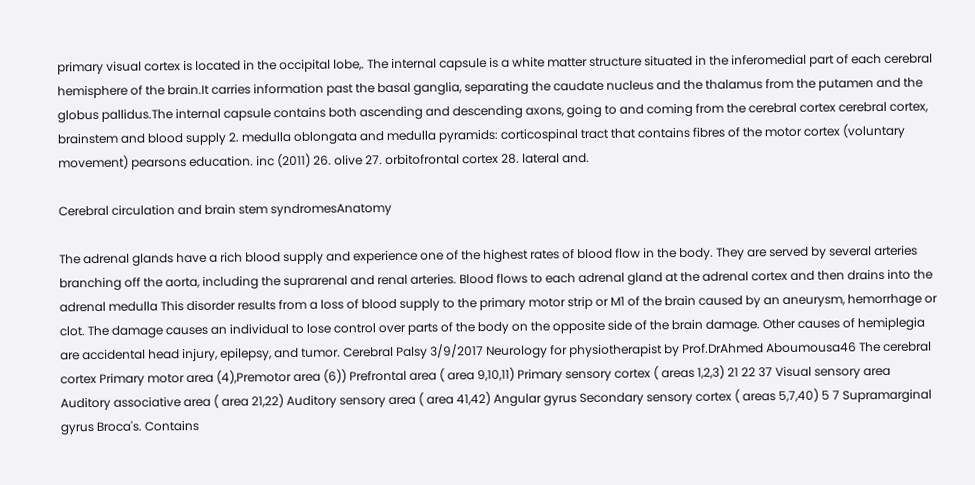primary visual cortex is located in the occipital lobe,. The internal capsule is a white matter structure situated in the inferomedial part of each cerebral hemisphere of the brain.It carries information past the basal ganglia, separating the caudate nucleus and the thalamus from the putamen and the globus pallidus.The internal capsule contains both ascending and descending axons, going to and coming from the cerebral cortex cerebral cortex, brainstem and blood supply 2. medulla oblongata and medulla pyramids: corticospinal tract that contains fibres of the motor cortex (voluntary movement) pearsons education. inc (2011) 26. olive 27. orbitofrontal cortex 28. lateral and.

Cerebral circulation and brain stem syndromesAnatomy

The adrenal glands have a rich blood supply and experience one of the highest rates of blood flow in the body. They are served by several arteries branching off the aorta, including the suprarenal and renal arteries. Blood flows to each adrenal gland at the adrenal cortex and then drains into the adrenal medulla This disorder results from a loss of blood supply to the primary motor strip or M1 of the brain caused by an aneurysm, hemorrhage or clot. The damage causes an individual to lose control over parts of the body on the opposite side of the brain damage. Other causes of hemiplegia are accidental head injury, epilepsy, and tumor. Cerebral Palsy 3/9/2017 Neurology for physiotherapist by Prof.DrAhmed Aboumousa46 The cerebral cortex Primary motor area (4),Premotor area (6)) Prefrontal area ( area 9,10,11) Primary sensory cortex ( areas 1,2,3) 21 22 37 Visual sensory area Auditory associative area ( area 21,22) Auditory sensory area ( area 41,42) Angular gyrus Secondary sensory cortex ( areas 5,7,40) 5 7 Supramarginal gyrus Broca's. Contains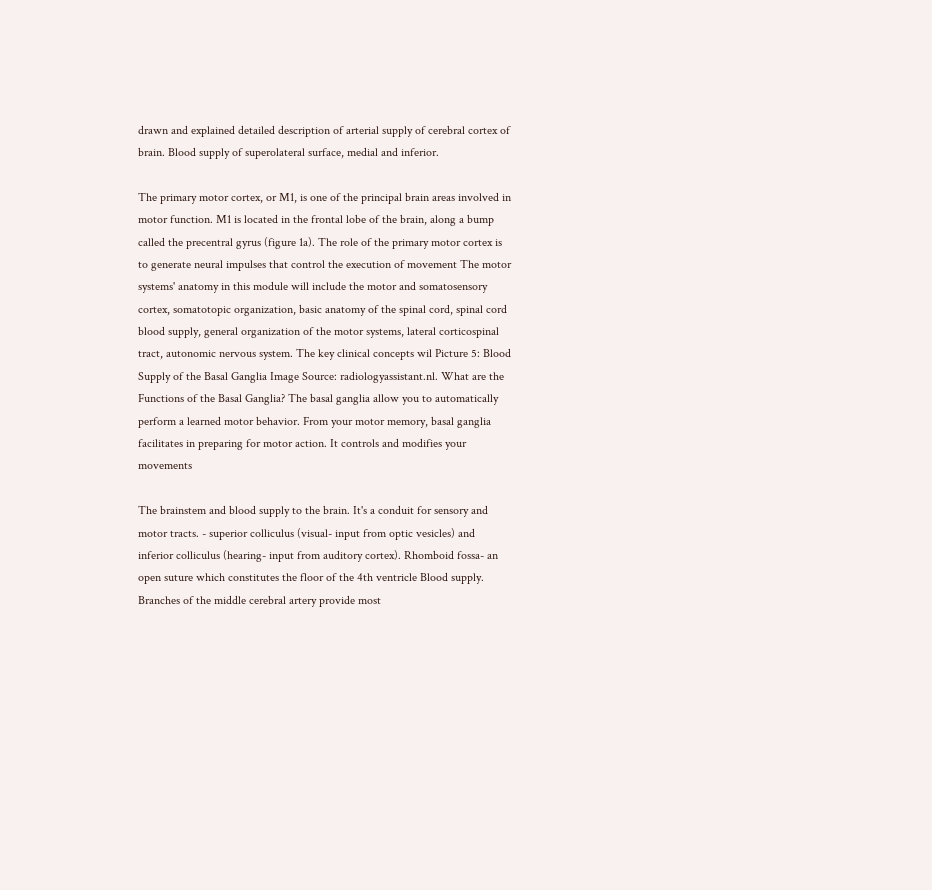drawn and explained detailed description of arterial supply of cerebral cortex of brain. Blood supply of superolateral surface, medial and inferior.

The primary motor cortex, or M1, is one of the principal brain areas involved in motor function. M1 is located in the frontal lobe of the brain, along a bump called the precentral gyrus (figure 1a). The role of the primary motor cortex is to generate neural impulses that control the execution of movement The motor systems' anatomy in this module will include the motor and somatosensory cortex, somatotopic organization, basic anatomy of the spinal cord, spinal cord blood supply, general organization of the motor systems, lateral corticospinal tract, autonomic nervous system. The key clinical concepts wil Picture 5: Blood Supply of the Basal Ganglia Image Source: radiologyassistant.nl. What are the Functions of the Basal Ganglia? The basal ganglia allow you to automatically perform a learned motor behavior. From your motor memory, basal ganglia facilitates in preparing for motor action. It controls and modifies your movements

The brainstem and blood supply to the brain. It's a conduit for sensory and motor tracts. - superior colliculus (visual- input from optic vesicles) and inferior colliculus (hearing- input from auditory cortex). Rhomboid fossa- an open suture which constitutes the floor of the 4th ventricle Blood supply. Branches of the middle cerebral artery provide most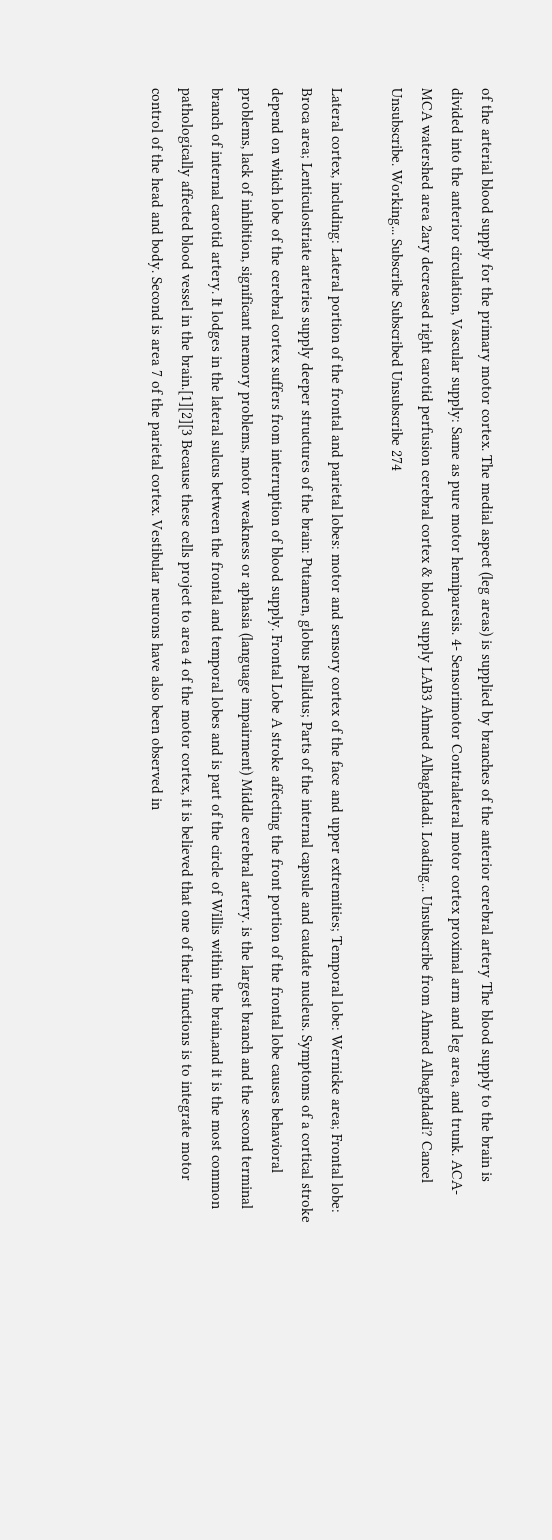of the arterial blood supply for the primary motor cortex. The medial aspect (leg areas) is supplied by branches of the anterior cerebral artery The blood supply to the brain is divided into the anterior circulation, Vascular supply: Same as pure motor hemiparesis. 4- Sensorimotor Contralateral motor cortex proximal arm and leg area, and trunk. ACA-MCA watershed area 2ary decreased right carotid perfusion cerebral cortex & blood supply LAB3 Ahmed Albaghdadi. Loading... Unsubscribe from Ahmed Albaghdadi? Cancel Unsubscribe. Working... Subscribe Subscribed Unsubscribe 274

Lateral cortex, including: Lateral portion of the frontal and parietal lobes: motor and sensory cortex of the face and upper extremities; Temporal lobe: Wernicke area; Frontal lobe: Broca area; Lenticulostriate arteries supply deeper structures of the brain: Putamen, globus pallidus; Parts of the internal capsule and caudate nucleus. Symptoms of a cortical stroke depend on which lobe of the cerebral cortex suffers from interruption of blood supply. Frontal Lobe A stroke affecting the front portion of the frontal lobe causes behavioral problems, lack of inhibition, significant memory problems, motor weakness or aphasia (language impairment) Middle cerebral artery. is the largest branch and the second terminal branch of internal carotid artery. It lodges in the lateral sulcus between the frontal and temporal lobes and is part of the circle of Willis within the brain,and it is the most common pathologically affected blood vessel in the brain.[1][2][3 Because these cells project to area 4 of the motor cortex, it is believed that one of their functions is to integrate motor control of the head and body. Second is area 7 of the parietal cortex. Vestibular neurons have also been observed in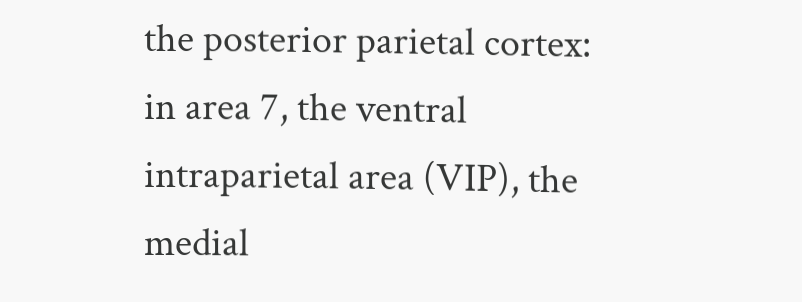the posterior parietal cortex: in area 7, the ventral intraparietal area (VIP), the medial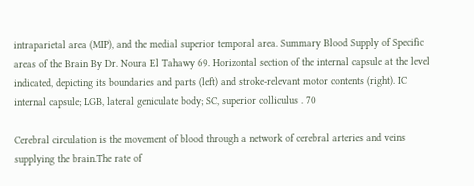intraparietal area (MIP), and the medial superior temporal area. Summary Blood Supply of Specific areas of the Brain By Dr. Noura El Tahawy 69. Horizontal section of the internal capsule at the level indicated, depicting its boundaries and parts (left) and stroke-relevant motor contents (right). IC internal capsule; LGB, lateral geniculate body; SC, superior colliculus . 70

Cerebral circulation is the movement of blood through a network of cerebral arteries and veins supplying the brain.The rate of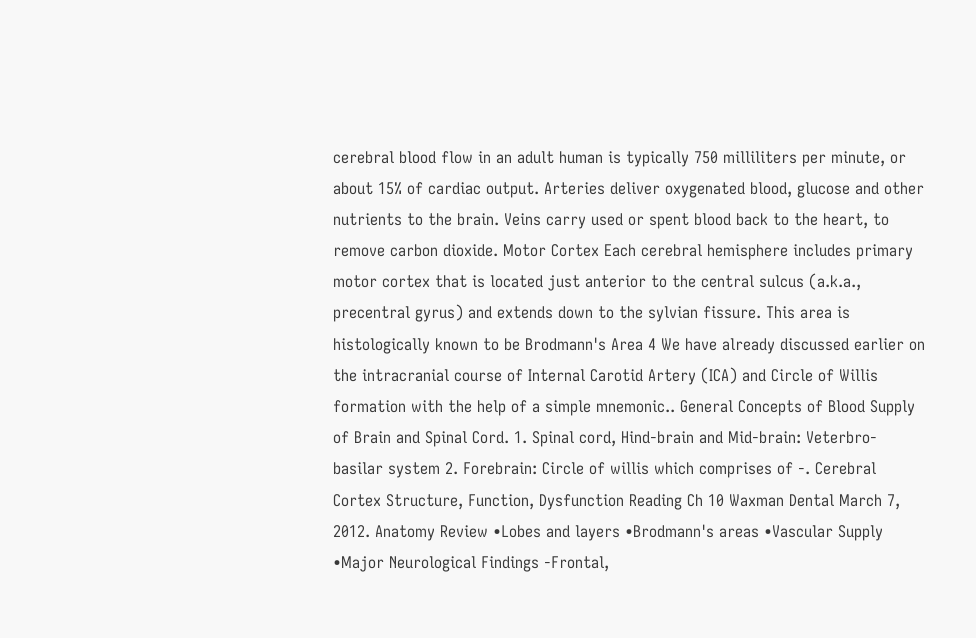cerebral blood flow in an adult human is typically 750 milliliters per minute, or about 15% of cardiac output. Arteries deliver oxygenated blood, glucose and other nutrients to the brain. Veins carry used or spent blood back to the heart, to remove carbon dioxide. Motor Cortex Each cerebral hemisphere includes primary motor cortex that is located just anterior to the central sulcus (a.k.a., precentral gyrus) and extends down to the sylvian fissure. This area is histologically known to be Brodmann's Area 4 We have already discussed earlier on the intracranial course of Internal Carotid Artery (ICA) and Circle of Willis formation with the help of a simple mnemonic.. General Concepts of Blood Supply of Brain and Spinal Cord. 1. Spinal cord, Hind-brain and Mid-brain: Veterbro-basilar system 2. Forebrain: Circle of willis which comprises of -. Cerebral Cortex Structure, Function, Dysfunction Reading Ch 10 Waxman Dental March 7, 2012. Anatomy Review •Lobes and layers •Brodmann's areas •Vascular Supply •Major Neurological Findings -Frontal,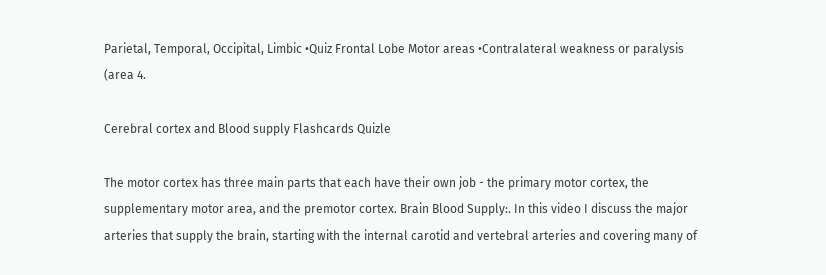Parietal, Temporal, Occipital, Limbic •Quiz Frontal Lobe Motor areas •Contralateral weakness or paralysis (area 4.

Cerebral cortex and Blood supply Flashcards Quizle

The motor cortex has three main parts that each have their own job - the primary motor cortex, the supplementary motor area, and the premotor cortex. Brain Blood Supply:. In this video I discuss the major arteries that supply the brain, starting with the internal carotid and vertebral arteries and covering many of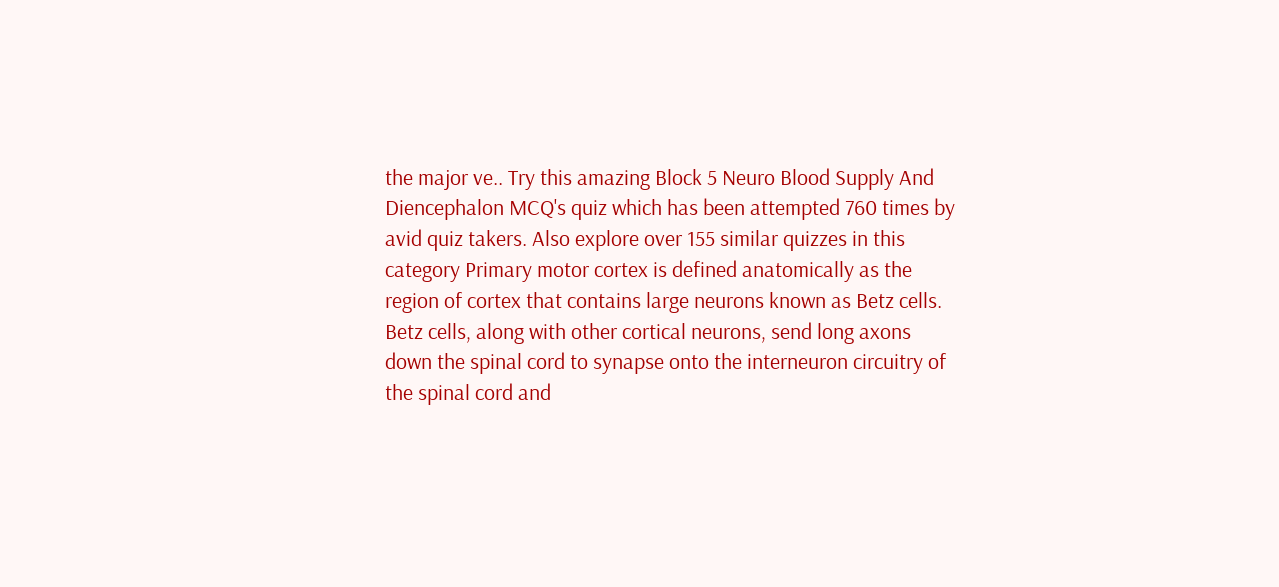the major ve.. Try this amazing Block 5 Neuro Blood Supply And Diencephalon MCQ's quiz which has been attempted 760 times by avid quiz takers. Also explore over 155 similar quizzes in this category Primary motor cortex is defined anatomically as the region of cortex that contains large neurons known as Betz cells. Betz cells, along with other cortical neurons, send long axons down the spinal cord to synapse onto the interneuron circuitry of the spinal cord and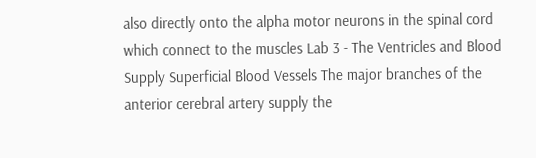also directly onto the alpha motor neurons in the spinal cord which connect to the muscles Lab 3 - The Ventricles and Blood Supply Superficial Blood Vessels The major branches of the anterior cerebral artery supply the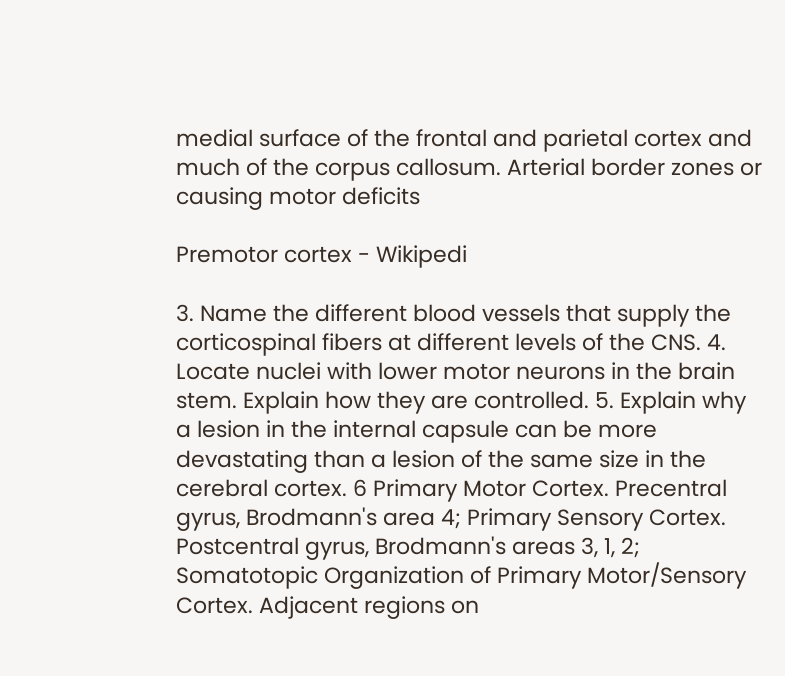medial surface of the frontal and parietal cortex and much of the corpus callosum. Arterial border zones or causing motor deficits

Premotor cortex - Wikipedi

3. Name the different blood vessels that supply the corticospinal fibers at different levels of the CNS. 4. Locate nuclei with lower motor neurons in the brain stem. Explain how they are controlled. 5. Explain why a lesion in the internal capsule can be more devastating than a lesion of the same size in the cerebral cortex. 6 Primary Motor Cortex. Precentral gyrus, Brodmann's area 4; Primary Sensory Cortex. Postcentral gyrus, Brodmann's areas 3, 1, 2; Somatotopic Organization of Primary Motor/Sensory Cortex. Adjacent regions on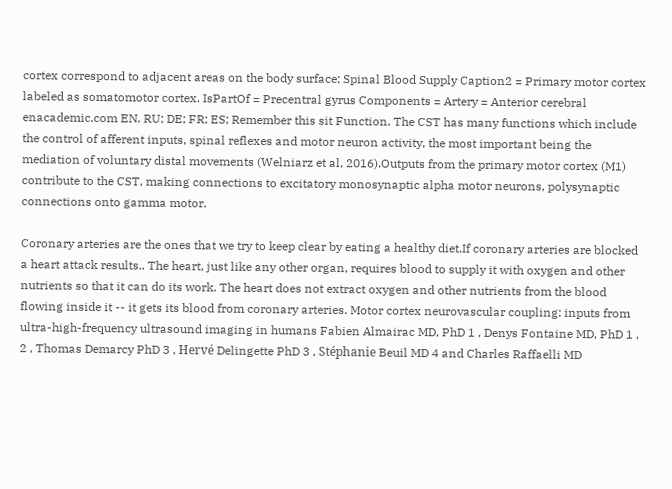cortex correspond to adjacent areas on the body surface; Spinal Blood Supply Caption2 = Primary motor cortex labeled as somatomotor cortex. IsPartOf = Precentral gyrus Components = Artery = Anterior cerebral enacademic.com EN. RU; DE; FR; ES; Remember this sit Function. The CST has many functions which include the control of afferent inputs, spinal reflexes and motor neuron activity, the most important being the mediation of voluntary distal movements (Welniarz et al, 2016).Outputs from the primary motor cortex (M1) contribute to the CST, making connections to excitatory monosynaptic alpha motor neurons, polysynaptic connections onto gamma motor.

Coronary arteries are the ones that we try to keep clear by eating a healthy diet.If coronary arteries are blocked a heart attack results.. The heart, just like any other organ, requires blood to supply it with oxygen and other nutrients so that it can do its work. The heart does not extract oxygen and other nutrients from the blood flowing inside it -- it gets its blood from coronary arteries. Motor cortex neurovascular coupling: inputs from ultra-high-frequency ultrasound imaging in humans Fabien Almairac MD, PhD 1 , Denys Fontaine MD, PhD 1 , 2 , Thomas Demarcy PhD 3 , Hervé Delingette PhD 3 , Stéphanie Beuil MD 4 and Charles Raffaelli MD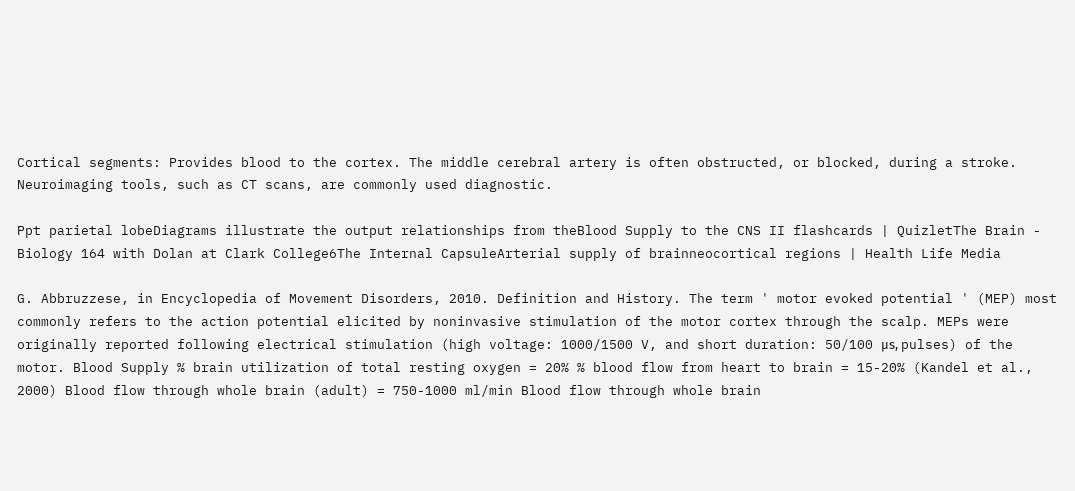Cortical segments: Provides blood to the cortex. The middle cerebral artery is often obstructed, or blocked, during a stroke. Neuroimaging tools, such as CT scans, are commonly used diagnostic.

Ppt parietal lobeDiagrams illustrate the output relationships from theBlood Supply to the CNS II flashcards | QuizletThe Brain - Biology 164 with Dolan at Clark College6The Internal CapsuleArterial supply of brainneocortical regions | Health Life Media

G. Abbruzzese, in Encyclopedia of Movement Disorders, 2010. Definition and History. The term ' motor evoked potential ' (MEP) most commonly refers to the action potential elicited by noninvasive stimulation of the motor cortex through the scalp. MEPs were originally reported following electrical stimulation (high voltage: 1000/1500 V, and short duration: 50/100 μs, pulses) of the motor. Blood Supply % brain utilization of total resting oxygen = 20% % blood flow from heart to brain = 15-20% (Kandel et al., 2000) Blood flow through whole brain (adult) = 750-1000 ml/min Blood flow through whole brain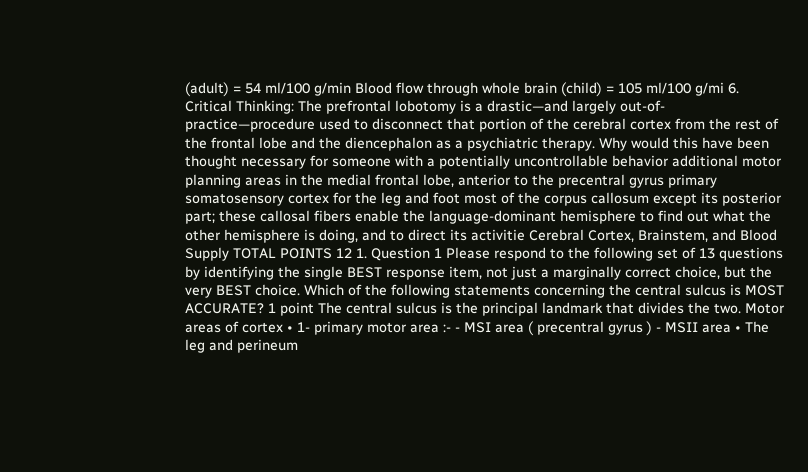(adult) = 54 ml/100 g/min Blood flow through whole brain (child) = 105 ml/100 g/mi 6. Critical Thinking: The prefrontal lobotomy is a drastic—and largely out-of-practice—procedure used to disconnect that portion of the cerebral cortex from the rest of the frontal lobe and the diencephalon as a psychiatric therapy. Why would this have been thought necessary for someone with a potentially uncontrollable behavior additional motor planning areas in the medial frontal lobe, anterior to the precentral gyrus primary somatosensory cortex for the leg and foot most of the corpus callosum except its posterior part; these callosal fibers enable the language-dominant hemisphere to find out what the other hemisphere is doing, and to direct its activitie Cerebral Cortex, Brainstem, and Blood Supply TOTAL POINTS 12 1. Question 1 Please respond to the following set of 13 questions by identifying the single BEST response item, not just a marginally correct choice, but the very BEST choice. Which of the following statements concerning the central sulcus is MOST ACCURATE? 1 point The central sulcus is the principal landmark that divides the two. Motor areas of cortex • 1- primary motor area :- - MSI area ( precentral gyrus ) - MSII area • The leg and perineum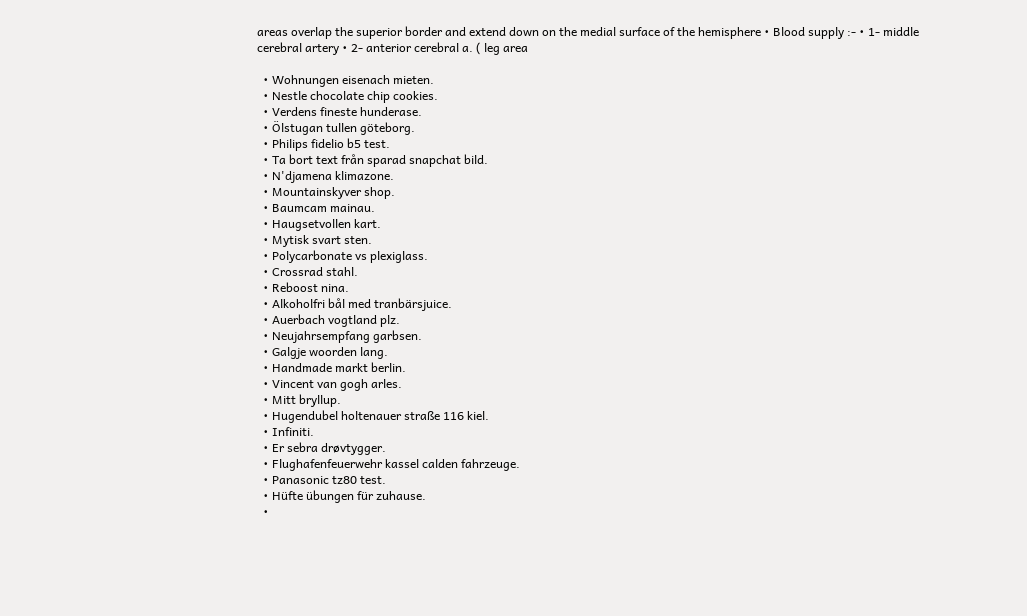areas overlap the superior border and extend down on the medial surface of the hemisphere • Blood supply :- • 1- middle cerebral artery • 2- anterior cerebral a. ( leg area

  • Wohnungen eisenach mieten.
  • Nestle chocolate chip cookies.
  • Verdens fineste hunderase.
  • Ölstugan tullen göteborg.
  • Philips fidelio b5 test.
  • Ta bort text från sparad snapchat bild.
  • N'djamena klimazone.
  • Mountainskyver shop.
  • Baumcam mainau.
  • Haugsetvollen kart.
  • Mytisk svart sten.
  • Polycarbonate vs plexiglass.
  • Crossrad stahl.
  • Reboost nina.
  • Alkoholfri bål med tranbärsjuice.
  • Auerbach vogtland plz.
  • Neujahrsempfang garbsen.
  • Galgje woorden lang.
  • Handmade markt berlin.
  • Vincent van gogh arles.
  • Mitt bryllup.
  • Hugendubel holtenauer straße 116 kiel.
  • Infiniti.
  • Er sebra drøvtygger.
  • Flughafenfeuerwehr kassel calden fahrzeuge.
  • Panasonic tz80 test.
  • Hüfte übungen für zuhause.
  •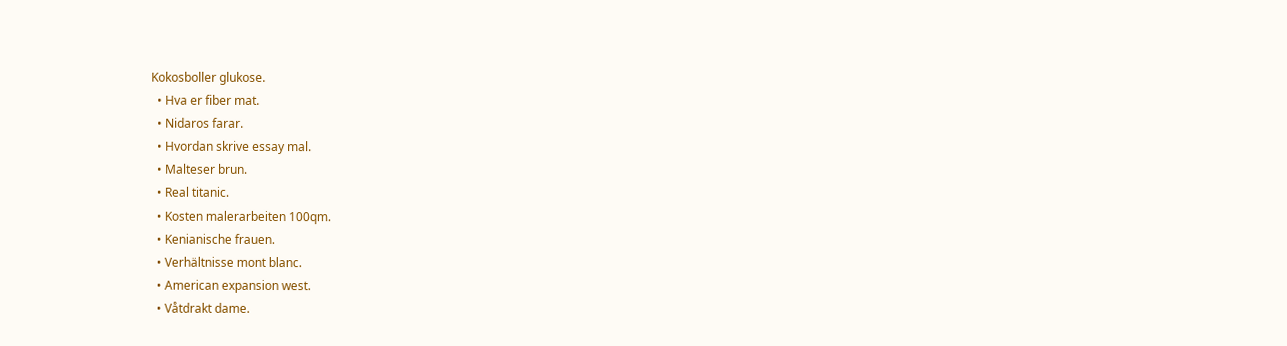Kokosboller glukose.
  • Hva er fiber mat.
  • Nidaros farar.
  • Hvordan skrive essay mal.
  • Malteser brun.
  • Real titanic.
  • Kosten malerarbeiten 100qm.
  • Kenianische frauen.
  • Verhältnisse mont blanc.
  • American expansion west.
  • Våtdrakt dame.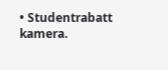• Studentrabatt kamera.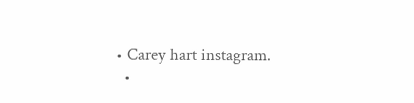• Carey hart instagram.
  •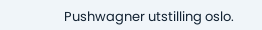Pushwagner utstilling oslo.